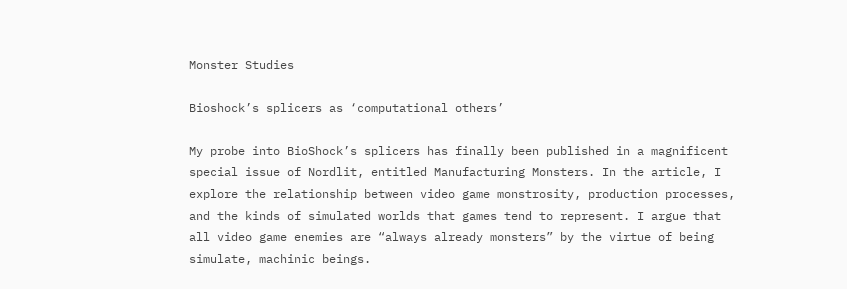Monster Studies

Bioshock’s splicers as ‘computational others’

My probe into BioShock’s splicers has finally been published in a magnificent special issue of Nordlit, entitled Manufacturing Monsters. In the article, I explore the relationship between video game monstrosity, production processes, and the kinds of simulated worlds that games tend to represent. I argue that all video game enemies are “always already monsters” by the virtue of being simulate, machinic beings.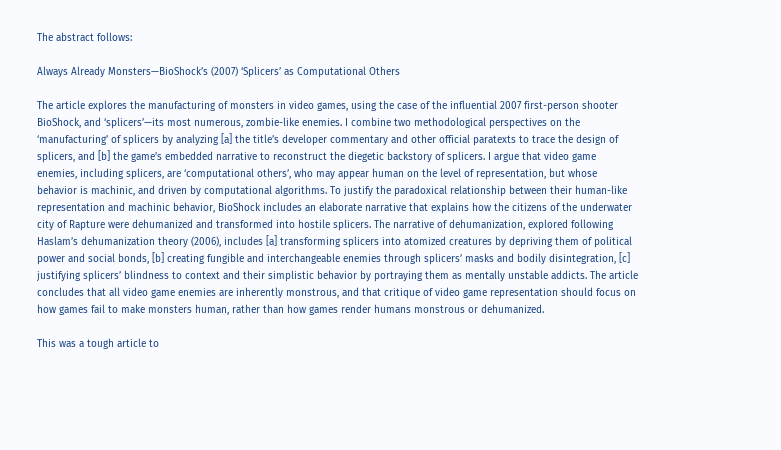The abstract follows:

Always Already Monsters—BioShock’s (2007) ‘Splicers’ as Computational Others

The article explores the manufacturing of monsters in video games, using the case of the influential 2007 first-person shooter BioShock, and ‘splicers’—its most numerous, zombie-like enemies. I combine two methodological perspectives on the ‘manufacturing’ of splicers by analyzing [a] the title’s developer commentary and other official paratexts to trace the design of splicers, and [b] the game’s embedded narrative to reconstruct the diegetic backstory of splicers. I argue that video game enemies, including splicers, are ‘computational others’, who may appear human on the level of representation, but whose behavior is machinic, and driven by computational algorithms. To justify the paradoxical relationship between their human-like representation and machinic behavior, BioShock includes an elaborate narrative that explains how the citizens of the underwater city of Rapture were dehumanized and transformed into hostile splicers. The narrative of dehumanization, explored following Haslam’s dehumanization theory (2006), includes [a] transforming splicers into atomized creatures by depriving them of political power and social bonds, [b] creating fungible and interchangeable enemies through splicers’ masks and bodily disintegration, [c] justifying splicers’ blindness to context and their simplistic behavior by portraying them as mentally unstable addicts. The article concludes that all video game enemies are inherently monstrous, and that critique of video game representation should focus on how games fail to make monsters human, rather than how games render humans monstrous or dehumanized.

This was a tough article to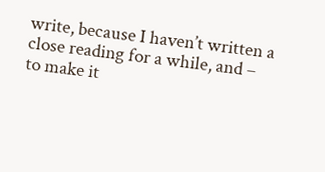write, because I haven’t written a close reading for a while, and – to make it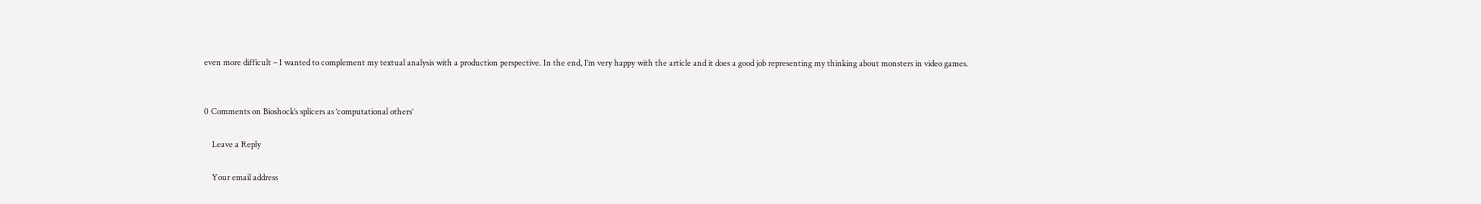even more difficult – I wanted to complement my textual analysis with a production perspective. In the end, I’m very happy with the article and it does a good job representing my thinking about monsters in video games.


0 Comments on Bioshock’s splicers as ‘computational others’

    Leave a Reply

    Your email address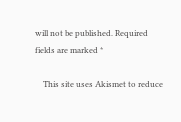will not be published. Required fields are marked *

    This site uses Akismet to reduce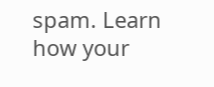spam. Learn how your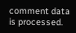comment data is processed.